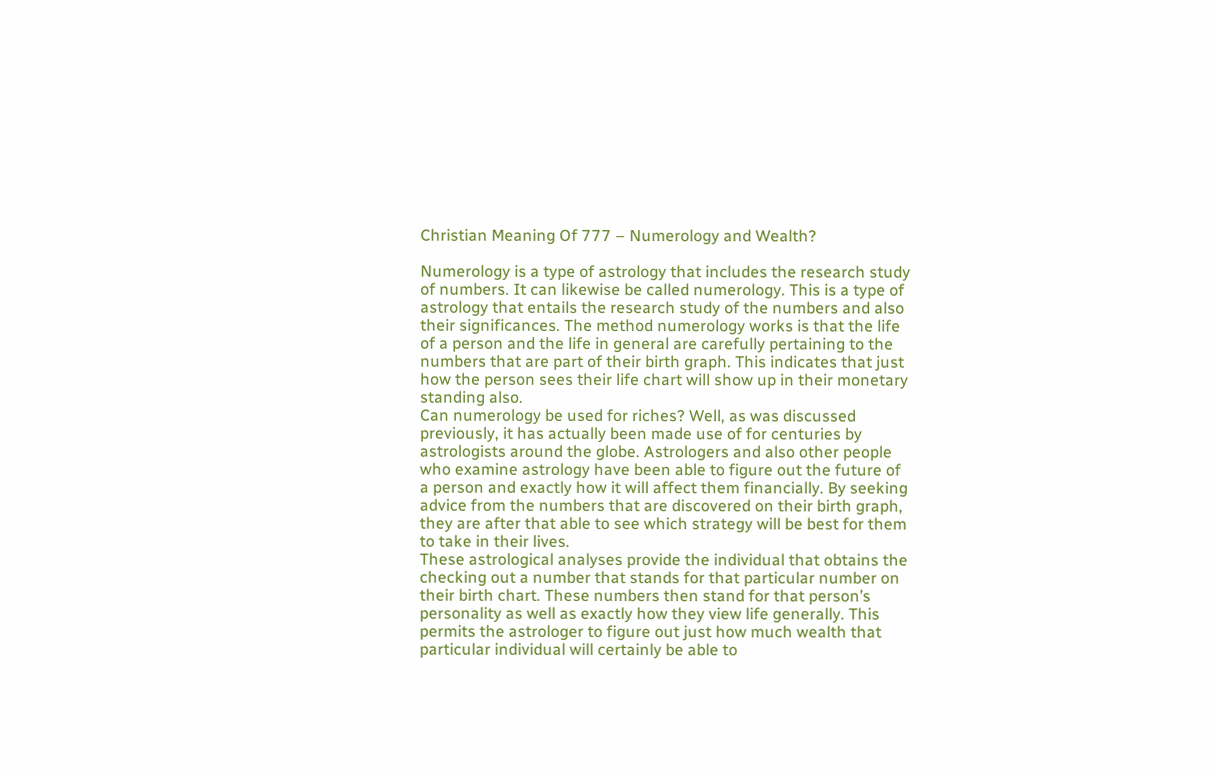Christian Meaning Of 777 – Numerology and Wealth?

Numerology is a type of astrology that includes the research study of numbers. It can likewise be called numerology. This is a type of astrology that entails the research study of the numbers and also their significances. The method numerology works is that the life of a person and the life in general are carefully pertaining to the numbers that are part of their birth graph. This indicates that just how the person sees their life chart will show up in their monetary standing also.
Can numerology be used for riches? Well, as was discussed previously, it has actually been made use of for centuries by astrologists around the globe. Astrologers and also other people who examine astrology have been able to figure out the future of a person and exactly how it will affect them financially. By seeking advice from the numbers that are discovered on their birth graph, they are after that able to see which strategy will be best for them to take in their lives.
These astrological analyses provide the individual that obtains the checking out a number that stands for that particular number on their birth chart. These numbers then stand for that person’s personality as well as exactly how they view life generally. This permits the astrologer to figure out just how much wealth that particular individual will certainly be able to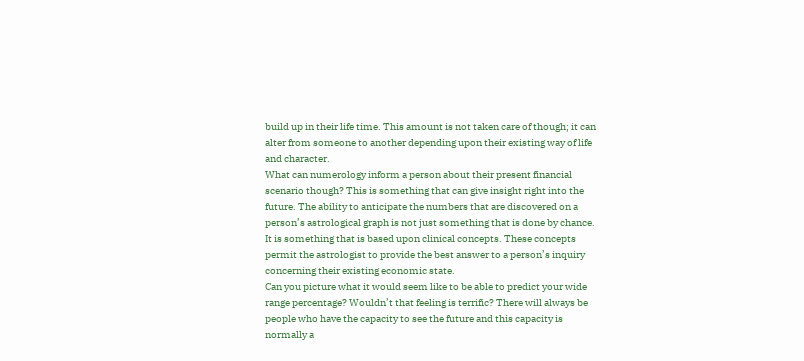build up in their life time. This amount is not taken care of though; it can alter from someone to another depending upon their existing way of life and character.
What can numerology inform a person about their present financial scenario though? This is something that can give insight right into the future. The ability to anticipate the numbers that are discovered on a person’s astrological graph is not just something that is done by chance. It is something that is based upon clinical concepts. These concepts permit the astrologist to provide the best answer to a person’s inquiry concerning their existing economic state.
Can you picture what it would seem like to be able to predict your wide range percentage? Wouldn’t that feeling is terrific? There will always be people who have the capacity to see the future and this capacity is normally a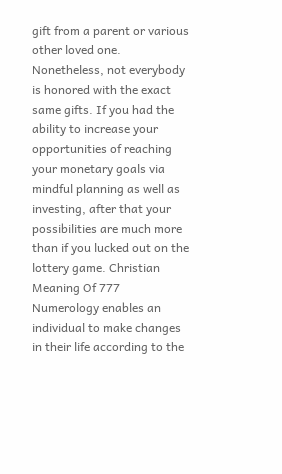gift from a parent or various other loved one. Nonetheless, not everybody is honored with the exact same gifts. If you had the ability to increase your opportunities of reaching your monetary goals via mindful planning as well as investing, after that your possibilities are much more than if you lucked out on the lottery game. Christian Meaning Of 777
Numerology enables an individual to make changes in their life according to the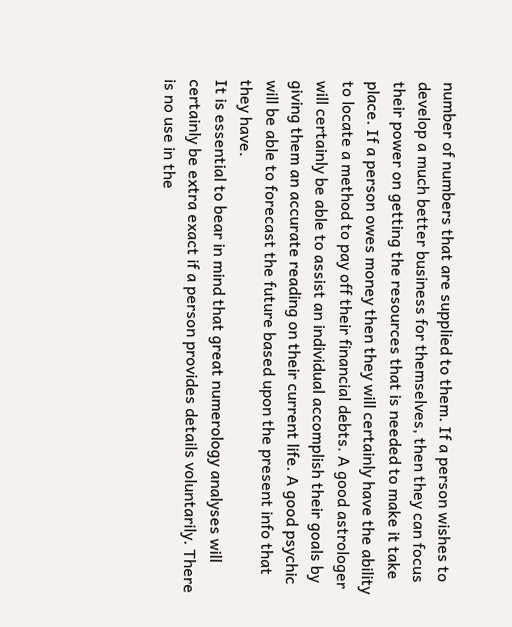number of numbers that are supplied to them. If a person wishes to develop a much better business for themselves, then they can focus their power on getting the resources that is needed to make it take place. If a person owes money then they will certainly have the ability to locate a method to pay off their financial debts. A good astrologer will certainly be able to assist an individual accomplish their goals by giving them an accurate reading on their current life. A good psychic will be able to forecast the future based upon the present info that they have.
It is essential to bear in mind that great numerology analyses will certainly be extra exact if a person provides details voluntarily. There is no use in the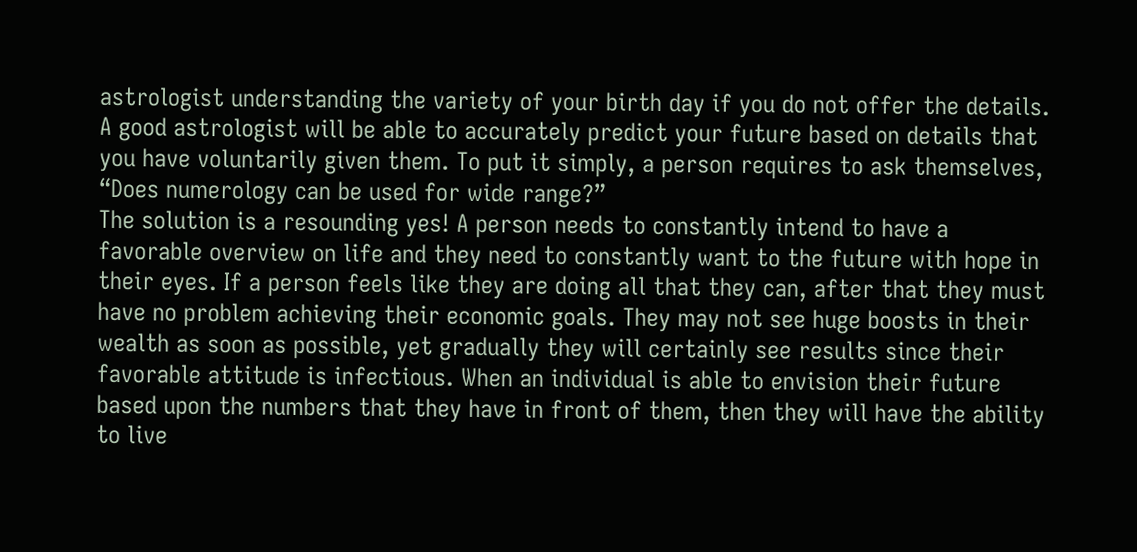astrologist understanding the variety of your birth day if you do not offer the details. A good astrologist will be able to accurately predict your future based on details that you have voluntarily given them. To put it simply, a person requires to ask themselves, “Does numerology can be used for wide range?”
The solution is a resounding yes! A person needs to constantly intend to have a favorable overview on life and they need to constantly want to the future with hope in their eyes. If a person feels like they are doing all that they can, after that they must have no problem achieving their economic goals. They may not see huge boosts in their wealth as soon as possible, yet gradually they will certainly see results since their favorable attitude is infectious. When an individual is able to envision their future based upon the numbers that they have in front of them, then they will have the ability to live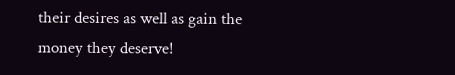their desires as well as gain the money they deserve!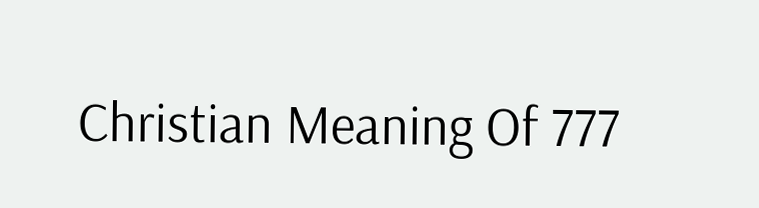Christian Meaning Of 777